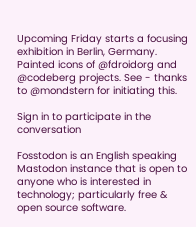Upcoming Friday starts a focusing exhibition in Berlin, Germany. Painted icons of @fdroidorg and @codeberg projects. See - thanks to @mondstern for initiating this.

Sign in to participate in the conversation

Fosstodon is an English speaking Mastodon instance that is open to anyone who is interested in technology; particularly free & open source software.